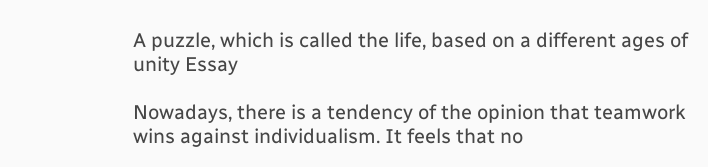A puzzle, which is called the life, based on a different ages of unity Essay

Nowadays, there is a tendency of the opinion that teamwork wins against individualism. It feels that no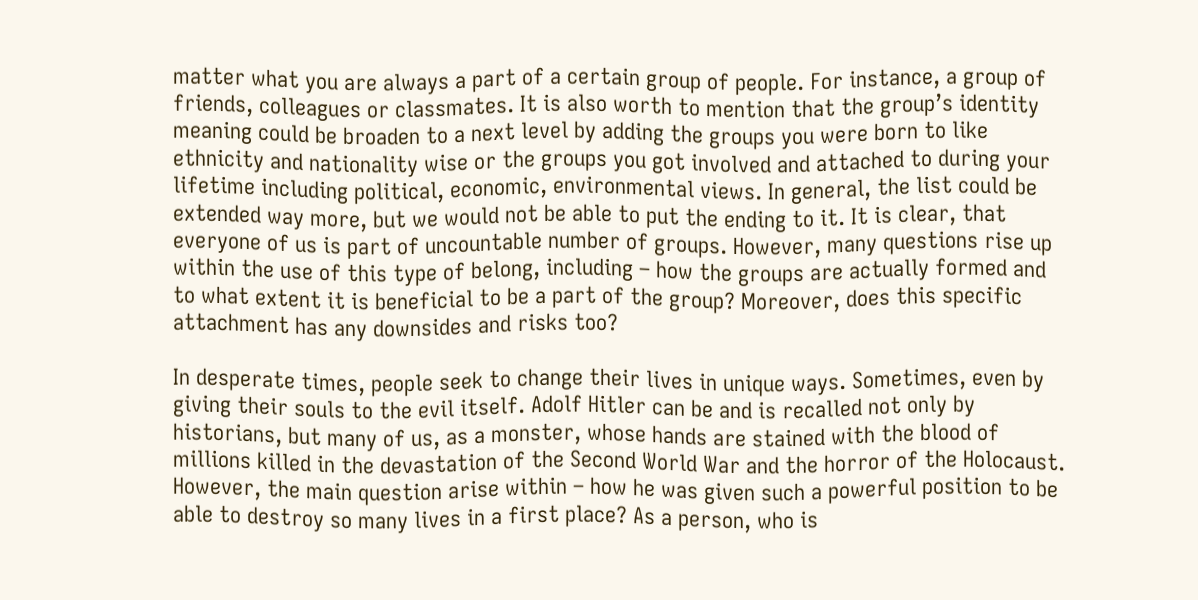matter what you are always a part of a certain group of people. For instance, a group of friends, colleagues or classmates. It is also worth to mention that the group’s identity meaning could be broaden to a next level by adding the groups you were born to like ethnicity and nationality wise or the groups you got involved and attached to during your lifetime including political, economic, environmental views. In general, the list could be extended way more, but we would not be able to put the ending to it. It is clear, that everyone of us is part of uncountable number of groups. However, many questions rise up within the use of this type of belong, including – how the groups are actually formed and to what extent it is beneficial to be a part of the group? Moreover, does this specific attachment has any downsides and risks too?

In desperate times, people seek to change their lives in unique ways. Sometimes, even by giving their souls to the evil itself. Adolf Hitler can be and is recalled not only by historians, but many of us, as a monster, whose hands are stained with the blood of millions killed in the devastation of the Second World War and the horror of the Holocaust. However, the main question arise within – how he was given such a powerful position to be able to destroy so many lives in a first place? As a person, who is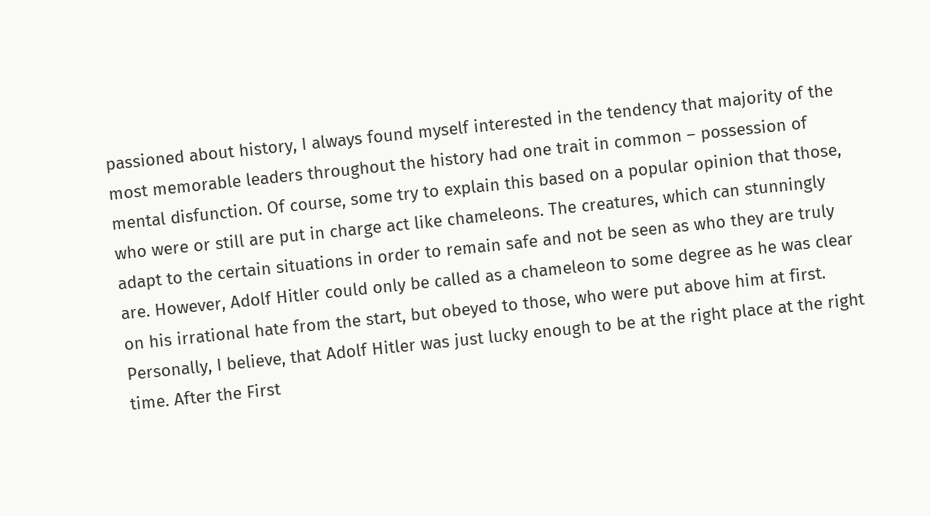passioned about history, I always found myself interested in the tendency that majority of the most memorable leaders throughout the history had one trait in common – possession of mental disfunction. Of course, some try to explain this based on a popular opinion that those, who were or still are put in charge act like chameleons. The creatures, which can stunningly adapt to the certain situations in order to remain safe and not be seen as who they are truly are. However, Adolf Hitler could only be called as a chameleon to some degree as he was clear on his irrational hate from the start, but obeyed to those, who were put above him at first. Personally, I believe, that Adolf Hitler was just lucky enough to be at the right place at the right time. After the First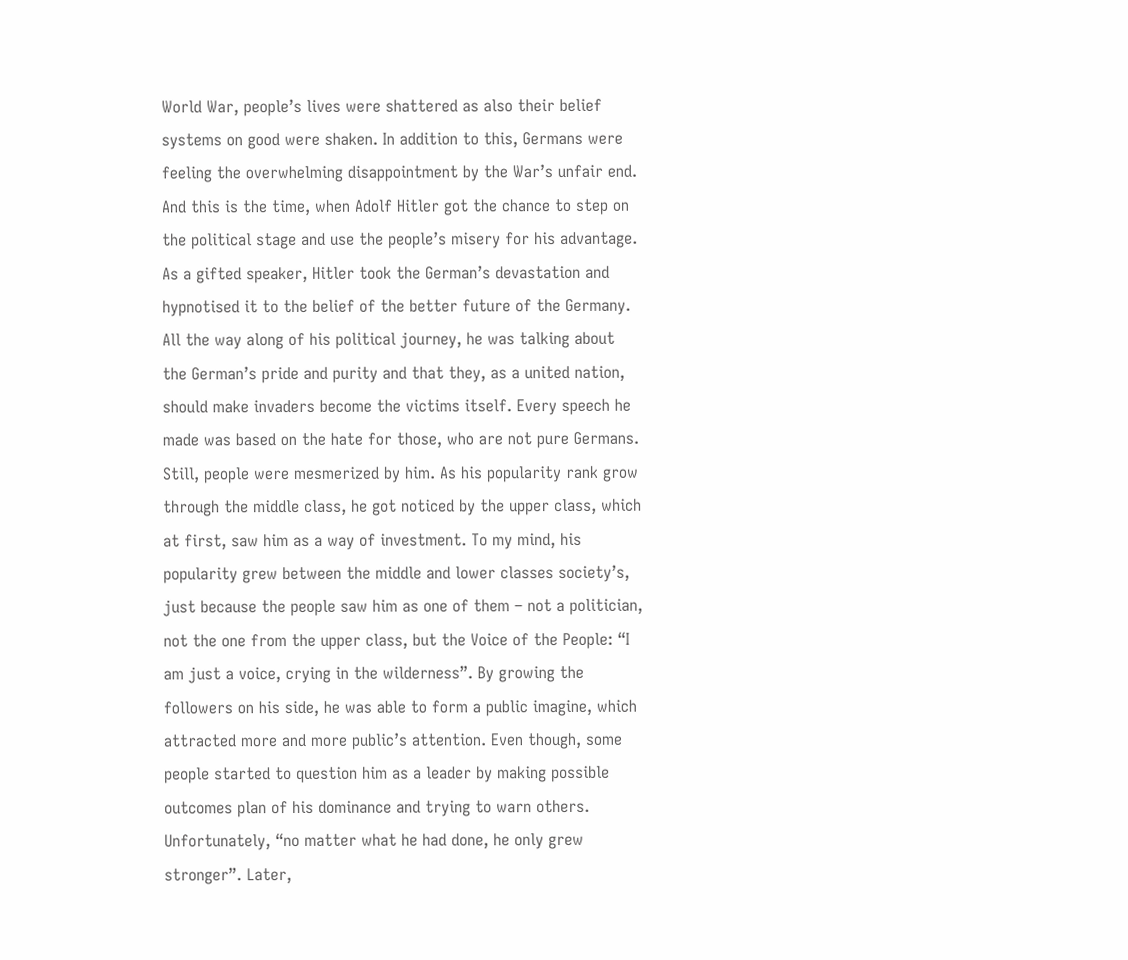World War, people’s lives were shattered as also their belief systems on good were shaken. In addition to this, Germans were feeling the overwhelming disappointment by the War’s unfair end. And this is the time, when Adolf Hitler got the chance to step on the political stage and use the people’s misery for his advantage. As a gifted speaker, Hitler took the German’s devastation and hypnotised it to the belief of the better future of the Germany. All the way along of his political journey, he was talking about the German’s pride and purity and that they, as a united nation, should make invaders become the victims itself. Every speech he made was based on the hate for those, who are not pure Germans. Still, people were mesmerized by him. As his popularity rank grow through the middle class, he got noticed by the upper class, which at first, saw him as a way of investment. To my mind, his popularity grew between the middle and lower classes society’s, just because the people saw him as one of them – not a politician, not the one from the upper class, but the Voice of the People: “I am just a voice, crying in the wilderness”. By growing the followers on his side, he was able to form a public imagine, which attracted more and more public’s attention. Even though, some people started to question him as a leader by making possible outcomes plan of his dominance and trying to warn others. Unfortunately, “no matter what he had done, he only grew stronger”. Later,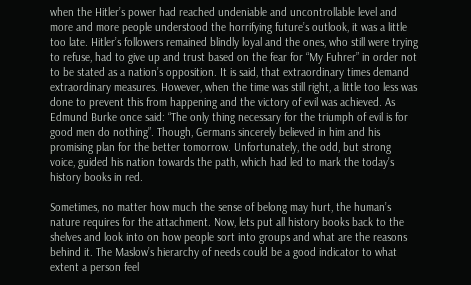when the Hitler’s power had reached undeniable and uncontrollable level and more and more people understood the horrifying future’s outlook, it was a little too late. Hitler’s followers remained blindly loyal and the ones, who still were trying to refuse, had to give up and trust based on the fear for “My Fuhrer” in order not to be stated as a nation’s opposition. It is said, that extraordinary times demand extraordinary measures. However, when the time was still right, a little too less was done to prevent this from happening and the victory of evil was achieved. As Edmund Burke once said: “The only thing necessary for the triumph of evil is for good men do nothing”. Though, Germans sincerely believed in him and his promising plan for the better tomorrow. Unfortunately, the odd, but strong voice, guided his nation towards the path, which had led to mark the today’s history books in red.

Sometimes, no matter how much the sense of belong may hurt, the human’s nature requires for the attachment. Now, lets put all history books back to the shelves and look into on how people sort into groups and what are the reasons behind it. The Maslow’s hierarchy of needs could be a good indicator to what extent a person feel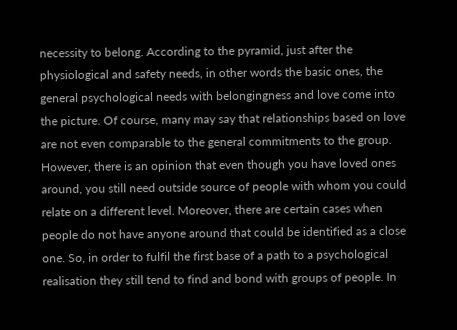necessity to belong. According to the pyramid, just after the physiological and safety needs, in other words the basic ones, the general psychological needs with belongingness and love come into the picture. Of course, many may say that relationships based on love are not even comparable to the general commitments to the group. However, there is an opinion that even though you have loved ones around, you still need outside source of people with whom you could relate on a different level. Moreover, there are certain cases when people do not have anyone around that could be identified as a close one. So, in order to fulfil the first base of a path to a psychological realisation they still tend to find and bond with groups of people. In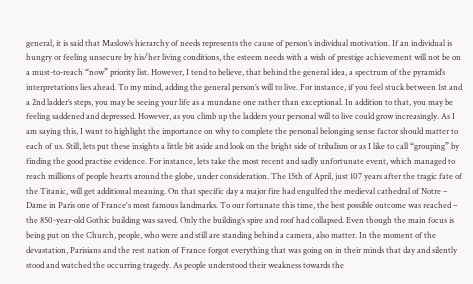general, it is said that Maslow’s hierarchy of needs represents the cause of person’s individual motivation. If an individual is hungry or feeling unsecure by his/her living conditions, the esteem needs with a wish of prestige achievement will not be on a must-to-reach “now” priority list. However, I tend to believe, that behind the general idea, a spectrum of the pyramid’s interpretations lies ahead. To my mind, adding the general person’s will to live. For instance, if you feel stuck between 1st and a 2nd ladder’s steps, you may be seeing your life as a mundane one rather than exceptional. In addition to that, you may be feeling saddened and depressed. However, as you climb up the ladders your personal will to live could grow increasingly. As I am saying this, I want to highlight the importance on why to complete the personal belonging sense factor should matter to each of us. Still, lets put these insights a little bit aside and look on the bright side of tribalism or as I like to call “grouping” by finding the good practise evidence. For instance, lets take the most recent and sadly unfortunate event, which managed to reach millions of people hearts around the globe, under consideration. The 15th of April, just 107 years after the tragic fate of the Titanic, will get additional meaning. On that specific day a major fire had engulfed the medieval cathedral of Notre – Dame in Paris one of France's most famous landmarks. To our fortunate this time, the best possible outcome was reached – the 850-year-old Gothic building was saved. Only the building’s spire and roof had collapsed. Even though the main focus is being put on the Church, people, who were and still are standing behind a camera, also matter. In the moment of the devastation, Parisians and the rest nation of France forgot everything that was going on in their minds that day and silently stood and watched the occurring tragedy. As people understood their weakness towards the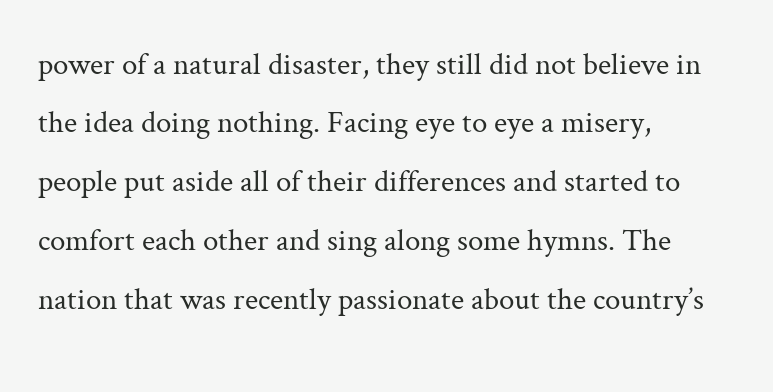power of a natural disaster, they still did not believe in the idea doing nothing. Facing eye to eye a misery, people put aside all of their differences and started to comfort each other and sing along some hymns. The nation that was recently passionate about the country’s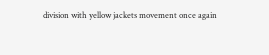division with yellow jackets movement once again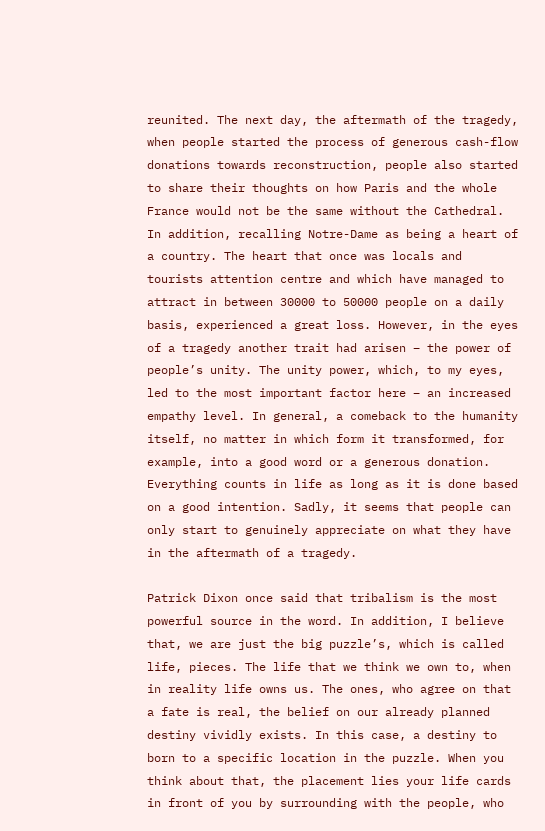reunited. The next day, the aftermath of the tragedy, when people started the process of generous cash-flow donations towards reconstruction, people also started to share their thoughts on how Paris and the whole France would not be the same without the Cathedral. In addition, recalling Notre-Dame as being a heart of a country. The heart that once was locals and tourists attention centre and which have managed to attract in between 30000 to 50000 people on a daily basis, experienced a great loss. However, in the eyes of a tragedy another trait had arisen – the power of people’s unity. The unity power, which, to my eyes, led to the most important factor here – an increased empathy level. In general, a comeback to the humanity itself, no matter in which form it transformed, for example, into a good word or a generous donation. Everything counts in life as long as it is done based on a good intention. Sadly, it seems that people can only start to genuinely appreciate on what they have in the aftermath of a tragedy.

Patrick Dixon once said that tribalism is the most powerful source in the word. In addition, I believe that, we are just the big puzzle’s, which is called life, pieces. The life that we think we own to, when in reality life owns us. The ones, who agree on that a fate is real, the belief on our already planned destiny vividly exists. In this case, a destiny to born to a specific location in the puzzle. When you think about that, the placement lies your life cards in front of you by surrounding with the people, who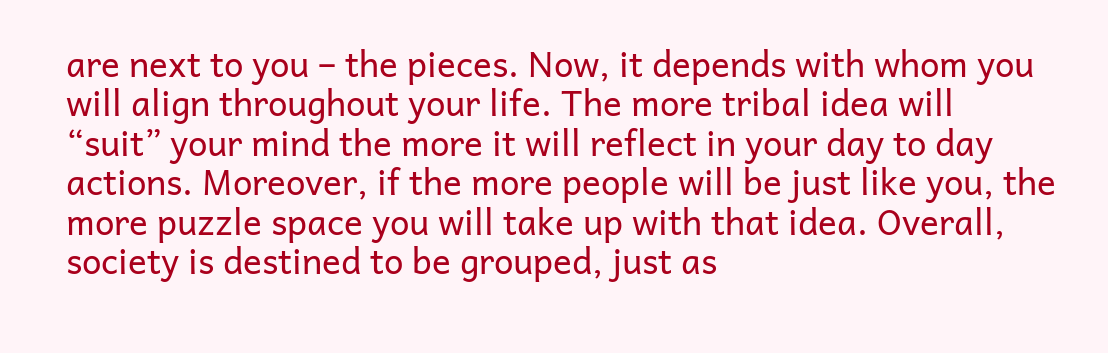are next to you – the pieces. Now, it depends with whom you will align throughout your life. The more tribal idea will “suit” your mind the more it will reflect in your day to day actions. Moreover, if the more people will be just like you, the more puzzle space you will take up with that idea. Overall, society is destined to be grouped, just as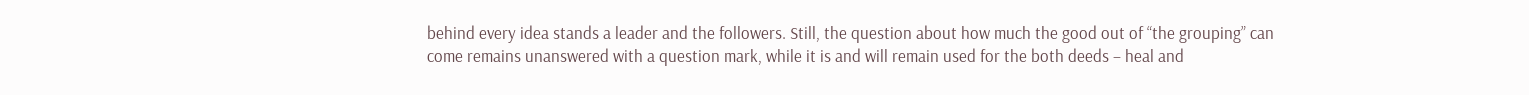behind every idea stands a leader and the followers. Still, the question about how much the good out of “the grouping” can come remains unanswered with a question mark, while it is and will remain used for the both deeds – heal and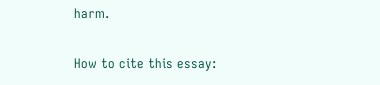harm.

How to cite this essay: